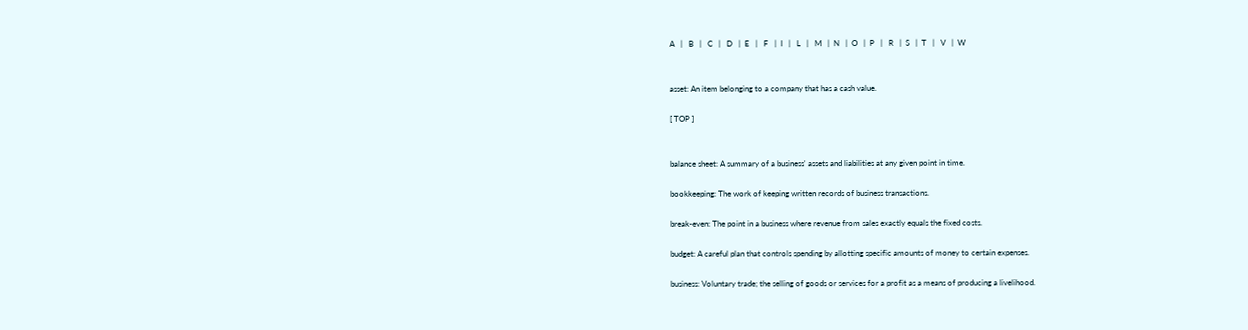A   |   B   |   C   |   D   |  E   |   F   |  I   |   L   |   M   |  N   |  O   |  P   |   R   |  S   |  T   |   V   |  W


asset: An item belonging to a company that has a cash value.

[ TOP ]


balance sheet: A summary of a business' assets and liabilities at any given point in time.

bookkeeping: The work of keeping written records of business transactions.

break-even: The point in a business where revenue from sales exactly equals the fixed costs.

budget: A careful plan that controls spending by allotting specific amounts of money to certain expenses.

business: Voluntary trade; the selling of goods or services for a profit as a means of producing a livelihood.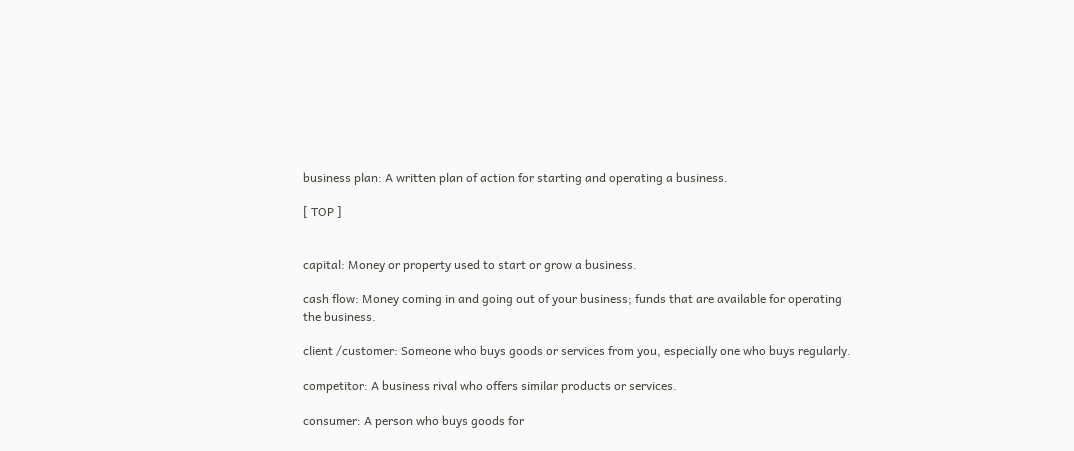business plan: A written plan of action for starting and operating a business.

[ TOP ]


capital: Money or property used to start or grow a business.

cash flow: Money coming in and going out of your business; funds that are available for operating the business.

client /customer: Someone who buys goods or services from you, especially one who buys regularly.

competitor: A business rival who offers similar products or services.

consumer: A person who buys goods for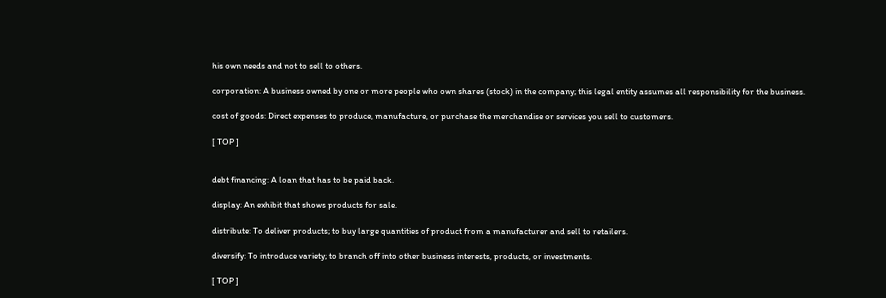his own needs and not to sell to others.

corporation: A business owned by one or more people who own shares (stock) in the company; this legal entity assumes all responsibility for the business.

cost of goods: Direct expenses to produce, manufacture, or purchase the merchandise or services you sell to customers.

[ TOP ]


debt financing: A loan that has to be paid back.

display: An exhibit that shows products for sale.

distribute: To deliver products; to buy large quantities of product from a manufacturer and sell to retailers.

diversify: To introduce variety; to branch off into other business interests, products, or investments.

[ TOP ]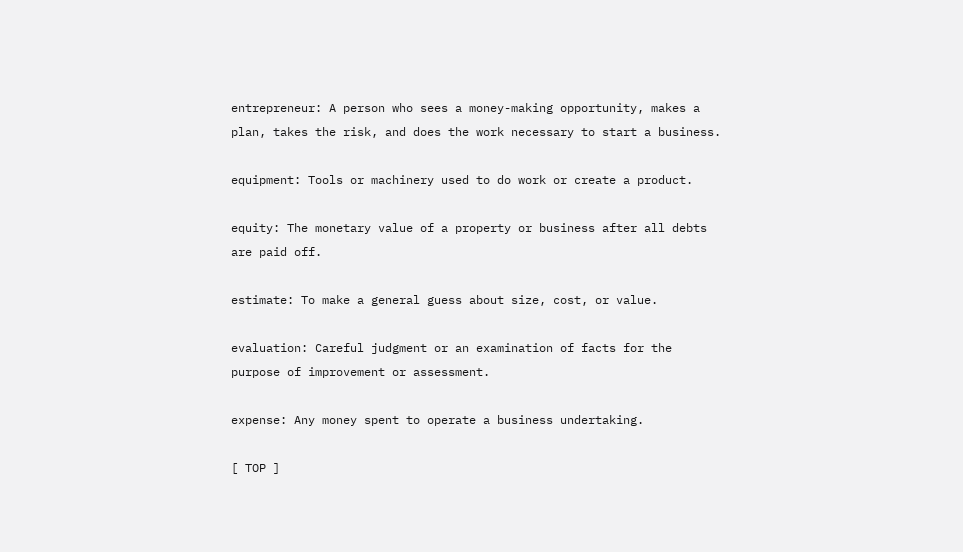entrepreneur: A person who sees a money-making opportunity, makes a plan, takes the risk, and does the work necessary to start a business.

equipment: Tools or machinery used to do work or create a product.

equity: The monetary value of a property or business after all debts are paid off.

estimate: To make a general guess about size, cost, or value.

evaluation: Careful judgment or an examination of facts for the purpose of improvement or assessment.

expense: Any money spent to operate a business undertaking.

[ TOP ]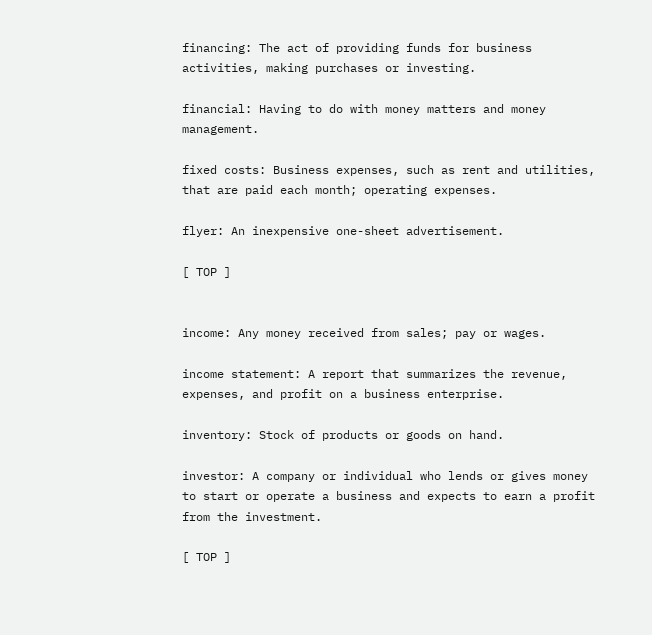financing: The act of providing funds for business activities, making purchases or investing.

financial: Having to do with money matters and money management.

fixed costs: Business expenses, such as rent and utilities, that are paid each month; operating expenses.

flyer: An inexpensive one-sheet advertisement.

[ TOP ]


income: Any money received from sales; pay or wages.

income statement: A report that summarizes the revenue, expenses, and profit on a business enterprise.

inventory: Stock of products or goods on hand.

investor: A company or individual who lends or gives money to start or operate a business and expects to earn a profit from the investment.

[ TOP ]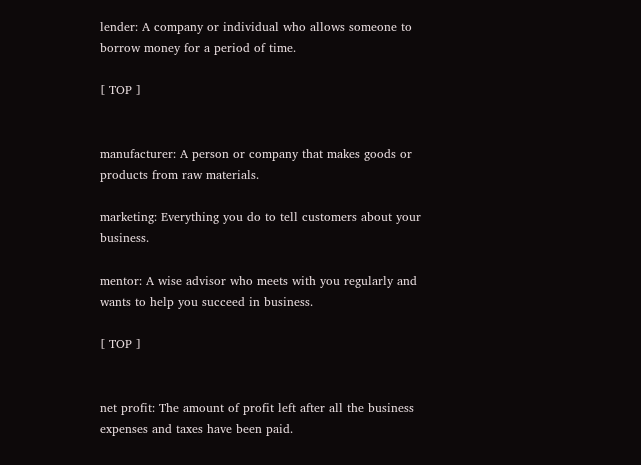lender: A company or individual who allows someone to borrow money for a period of time.

[ TOP ]


manufacturer: A person or company that makes goods or products from raw materials.

marketing: Everything you do to tell customers about your business.

mentor: A wise advisor who meets with you regularly and wants to help you succeed in business.

[ TOP ]


net profit: The amount of profit left after all the business expenses and taxes have been paid.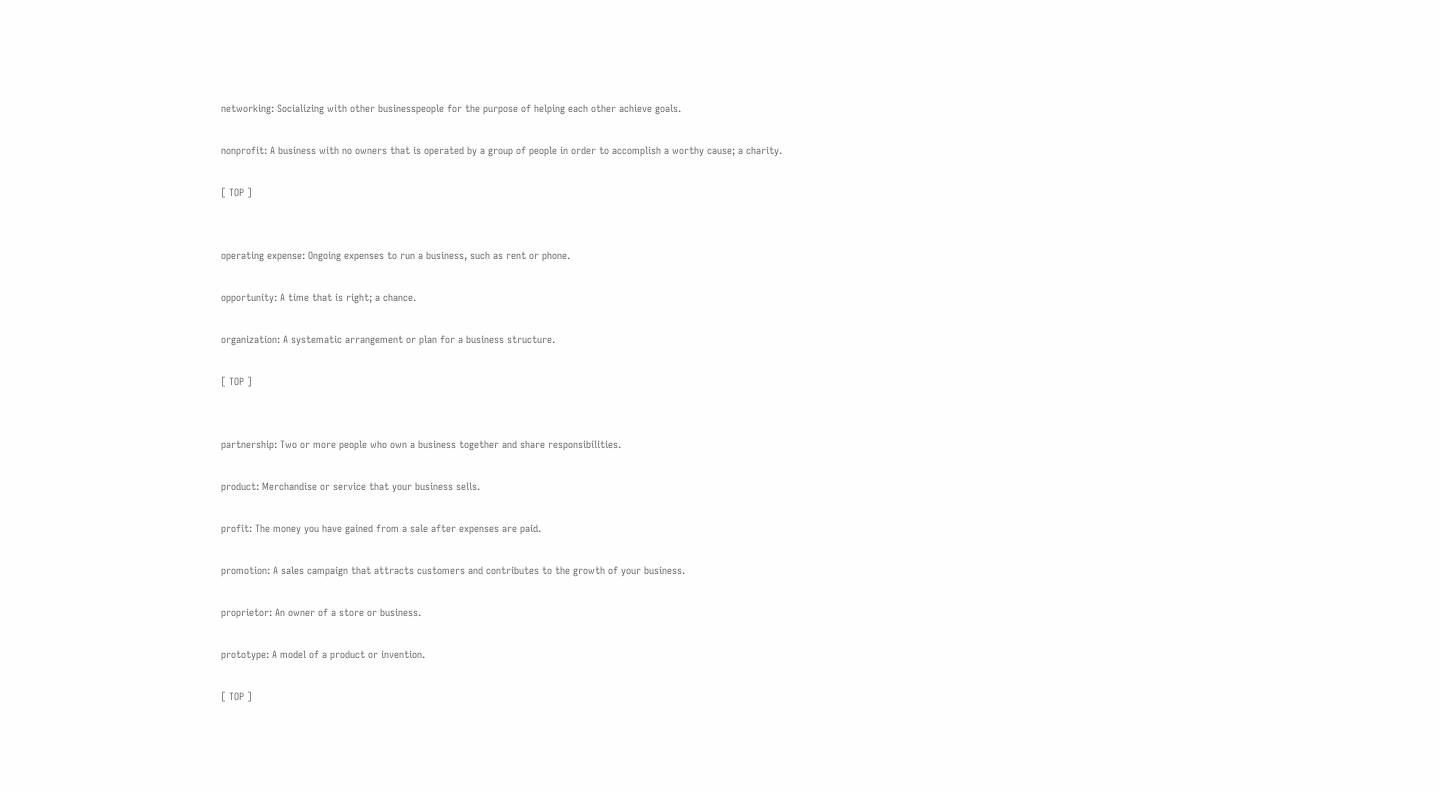networking: Socializing with other businesspeople for the purpose of helping each other achieve goals.

nonprofit: A business with no owners that is operated by a group of people in order to accomplish a worthy cause; a charity.

[ TOP ]


operating expense: Ongoing expenses to run a business, such as rent or phone.

opportunity: A time that is right; a chance.

organization: A systematic arrangement or plan for a business structure.

[ TOP ]


partnership: Two or more people who own a business together and share responsibilities.

product: Merchandise or service that your business sells.

profit: The money you have gained from a sale after expenses are paid.

promotion: A sales campaign that attracts customers and contributes to the growth of your business.

proprietor: An owner of a store or business.

prototype: A model of a product or invention.

[ TOP ]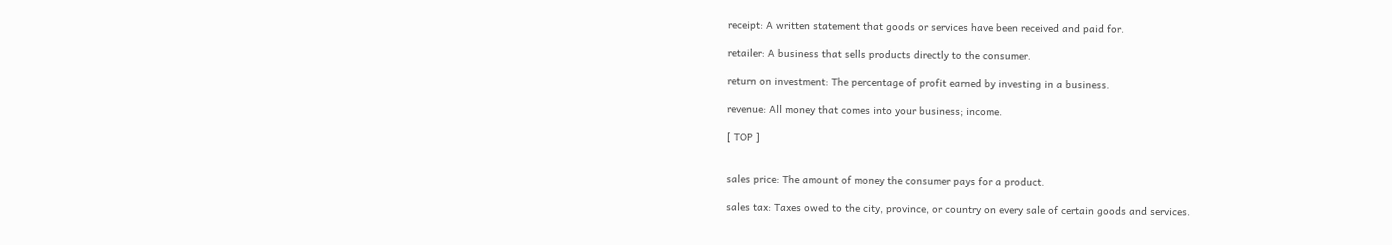receipt: A written statement that goods or services have been received and paid for.

retailer: A business that sells products directly to the consumer.

return on investment: The percentage of profit earned by investing in a business.

revenue: All money that comes into your business; income.

[ TOP ]


sales price: The amount of money the consumer pays for a product.

sales tax: Taxes owed to the city, province, or country on every sale of certain goods and services.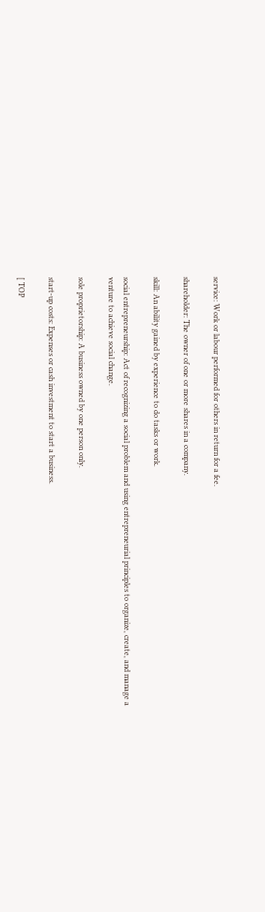service: Work or labour performed for others in return for a fee.

shareholder: The owner of one or more shares in a company.

skill: An ability gained by experience to do tasks or work.

social entrepreneurship: Act of recognizing a social problem and using entrepreneurial principles to organize, create, and manage a venture to achieve social change.

sole proprietorship: A business owned by one person only.

start-up costs: Expenses or cash investment to start a business.

[ TOP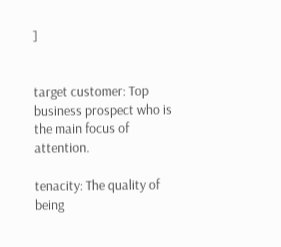]


target customer: Top business prospect who is the main focus of attention.

tenacity: The quality of being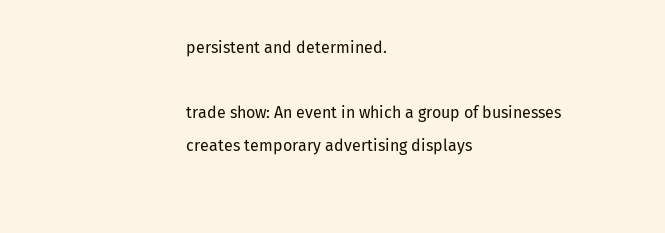persistent and determined.

trade show: An event in which a group of businesses creates temporary advertising displays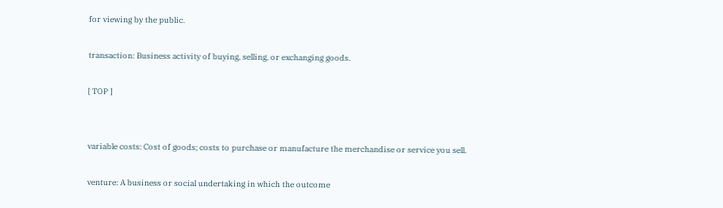for viewing by the public.

transaction: Business activity of buying, selling, or exchanging goods.

[ TOP ]


variable costs: Cost of goods; costs to purchase or manufacture the merchandise or service you sell.

venture: A business or social undertaking in which the outcome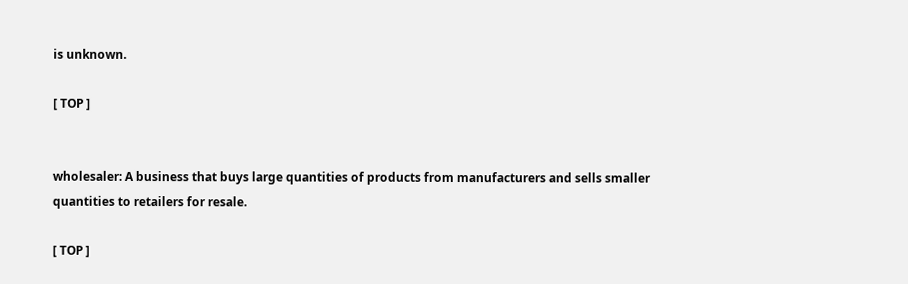is unknown.

[ TOP ]


wholesaler: A business that buys large quantities of products from manufacturers and sells smaller quantities to retailers for resale.

[ TOP ]